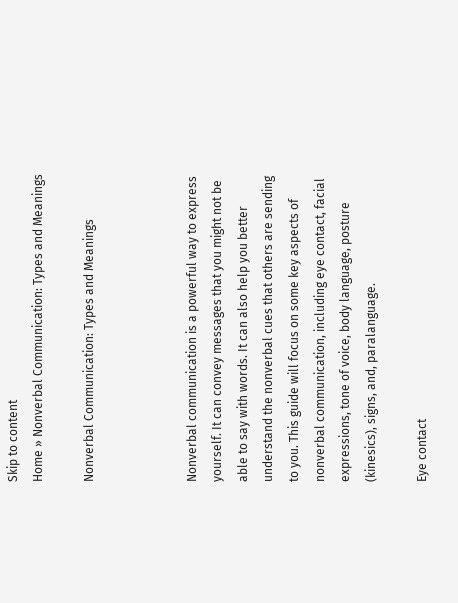Skip to content
Home » Nonverbal Communication: Types and Meanings

Nonverbal Communication: Types and Meanings



Nonverbal communication is a powerful way to express yourself. It can convey messages that you might not be able to say with words. It can also help you better understand the nonverbal cues that others are sending to you. This guide will focus on some key aspects of nonverbal communication, including eye contact, facial expressions, tone of voice, body language, posture (kinesics), signs, and, paralanguage.

Eye contact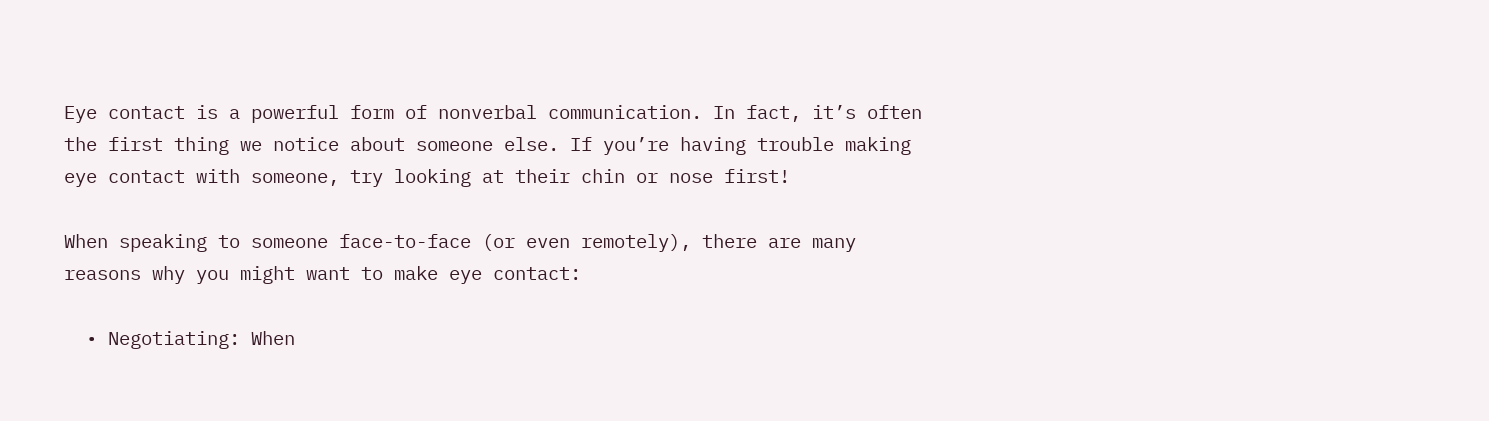Eye contact is a powerful form of nonverbal communication. In fact, it’s often the first thing we notice about someone else. If you’re having trouble making eye contact with someone, try looking at their chin or nose first!

When speaking to someone face-to-face (or even remotely), there are many reasons why you might want to make eye contact:

  • Negotiating: When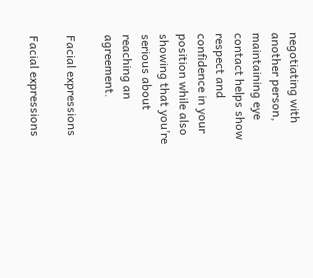negotiating with another person, maintaining eye contact helps show respect and confidence in your position while also showing that you’re serious about reaching an agreement.

Facial expressions

Facial expressions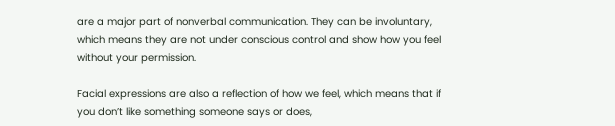are a major part of nonverbal communication. They can be involuntary, which means they are not under conscious control and show how you feel without your permission.

Facial expressions are also a reflection of how we feel, which means that if you don’t like something someone says or does,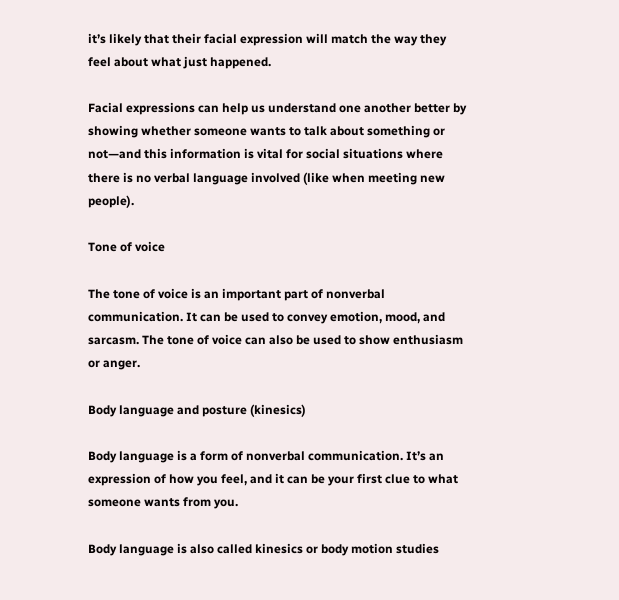it’s likely that their facial expression will match the way they feel about what just happened.

Facial expressions can help us understand one another better by showing whether someone wants to talk about something or not—and this information is vital for social situations where there is no verbal language involved (like when meeting new people).

Tone of voice

The tone of voice is an important part of nonverbal communication. It can be used to convey emotion, mood, and sarcasm. The tone of voice can also be used to show enthusiasm or anger.

Body language and posture (kinesics)

Body language is a form of nonverbal communication. It’s an expression of how you feel, and it can be your first clue to what someone wants from you.

Body language is also called kinesics or body motion studies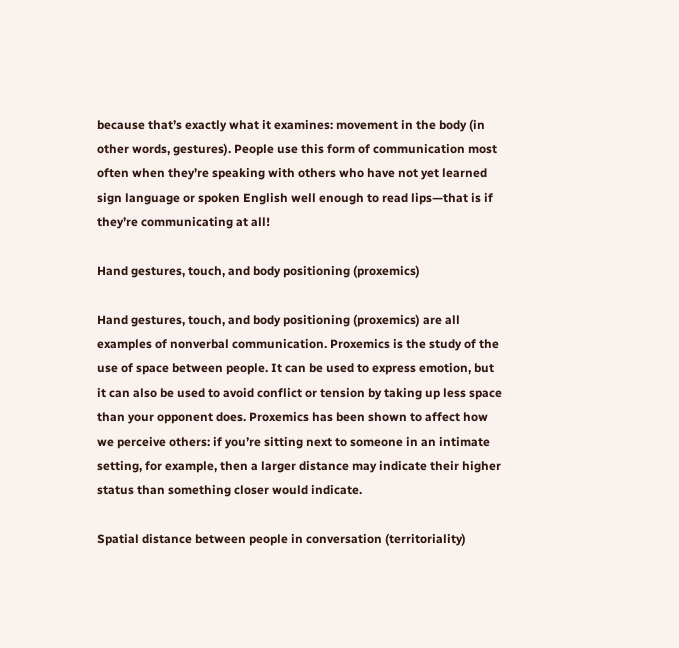because that’s exactly what it examines: movement in the body (in other words, gestures). People use this form of communication most often when they’re speaking with others who have not yet learned sign language or spoken English well enough to read lips—that is if they’re communicating at all!

Hand gestures, touch, and body positioning (proxemics)

Hand gestures, touch, and body positioning (proxemics) are all examples of nonverbal communication. Proxemics is the study of the use of space between people. It can be used to express emotion, but it can also be used to avoid conflict or tension by taking up less space than your opponent does. Proxemics has been shown to affect how we perceive others: if you’re sitting next to someone in an intimate setting, for example, then a larger distance may indicate their higher status than something closer would indicate.

Spatial distance between people in conversation (territoriality)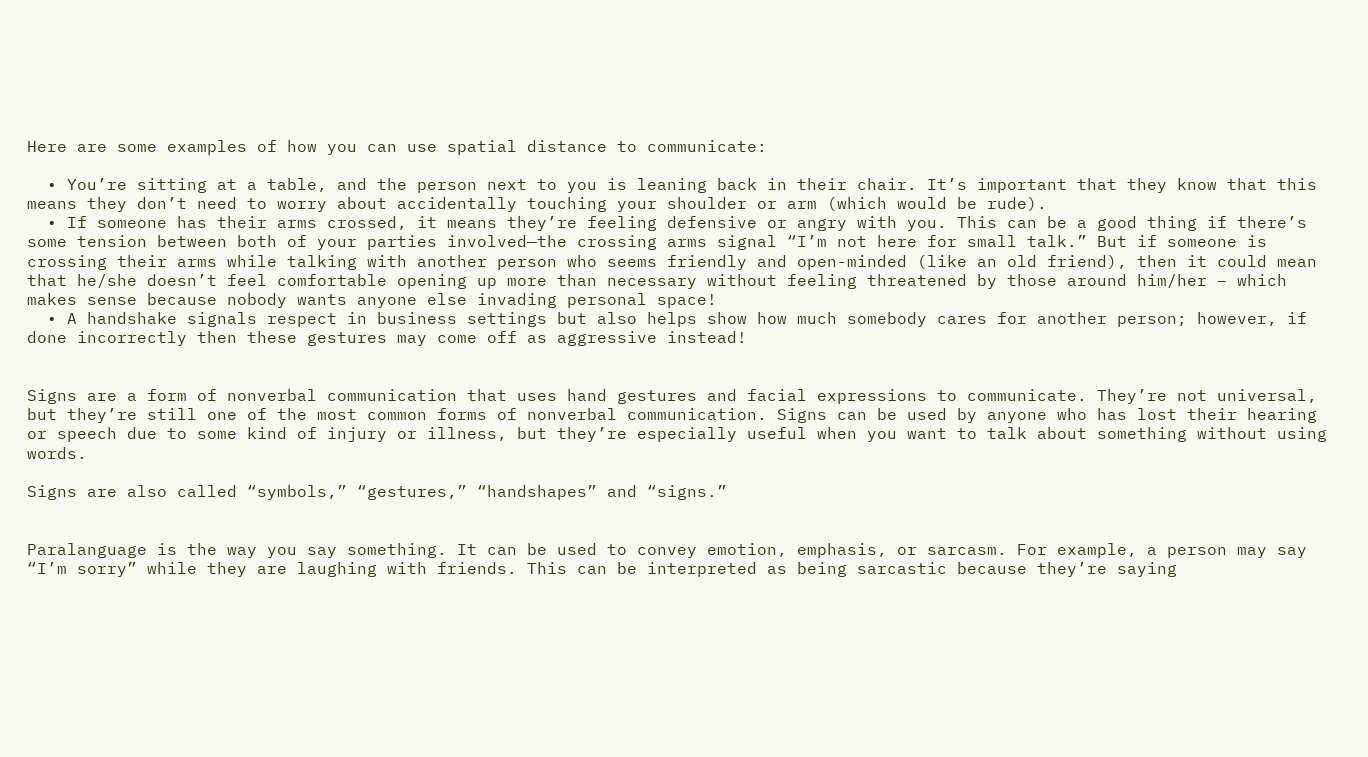Here are some examples of how you can use spatial distance to communicate:

  • You’re sitting at a table, and the person next to you is leaning back in their chair. It’s important that they know that this means they don’t need to worry about accidentally touching your shoulder or arm (which would be rude).
  • If someone has their arms crossed, it means they’re feeling defensive or angry with you. This can be a good thing if there’s some tension between both of your parties involved—the crossing arms signal “I’m not here for small talk.” But if someone is crossing their arms while talking with another person who seems friendly and open-minded (like an old friend), then it could mean that he/she doesn’t feel comfortable opening up more than necessary without feeling threatened by those around him/her – which makes sense because nobody wants anyone else invading personal space!
  • A handshake signals respect in business settings but also helps show how much somebody cares for another person; however, if done incorrectly then these gestures may come off as aggressive instead!


Signs are a form of nonverbal communication that uses hand gestures and facial expressions to communicate. They’re not universal, but they’re still one of the most common forms of nonverbal communication. Signs can be used by anyone who has lost their hearing or speech due to some kind of injury or illness, but they’re especially useful when you want to talk about something without using words.

Signs are also called “symbols,” “gestures,” “handshapes” and “signs.”


Paralanguage is the way you say something. It can be used to convey emotion, emphasis, or sarcasm. For example, a person may say “I’m sorry” while they are laughing with friends. This can be interpreted as being sarcastic because they’re saying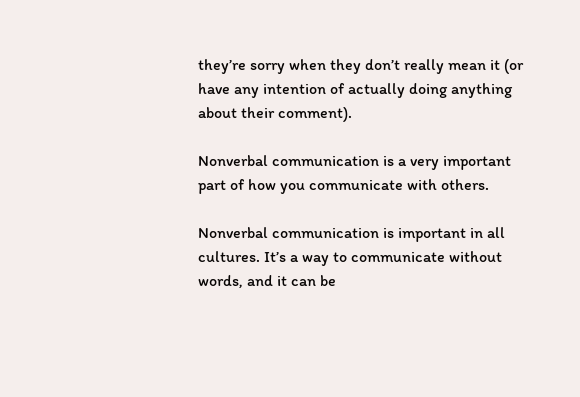they’re sorry when they don’t really mean it (or have any intention of actually doing anything about their comment).

Nonverbal communication is a very important part of how you communicate with others.

Nonverbal communication is important in all cultures. It’s a way to communicate without words, and it can be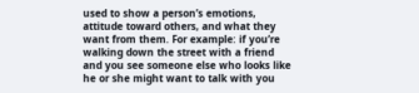used to show a person’s emotions, attitude toward others, and what they want from them. For example: if you’re walking down the street with a friend and you see someone else who looks like he or she might want to talk with you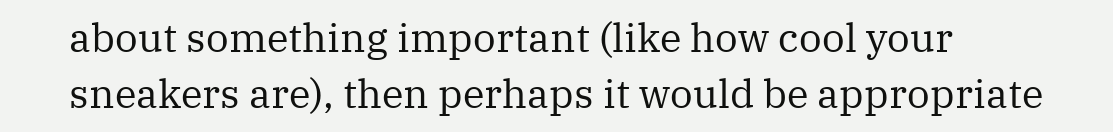about something important (like how cool your sneakers are), then perhaps it would be appropriate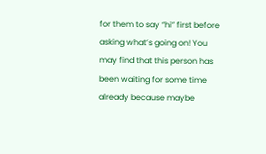for them to say “hi” first before asking what’s going on! You may find that this person has been waiting for some time already because maybe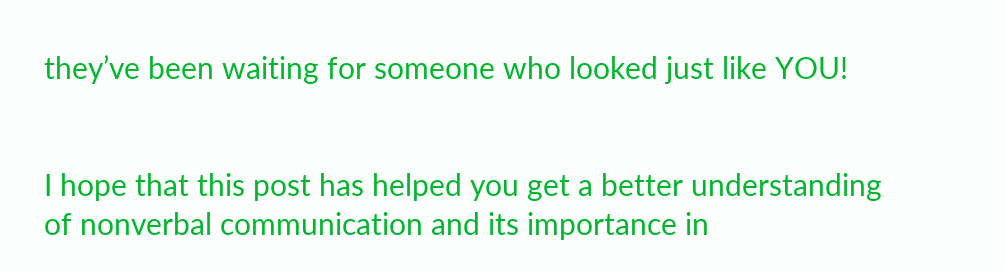they’ve been waiting for someone who looked just like YOU!


I hope that this post has helped you get a better understanding of nonverbal communication and its importance in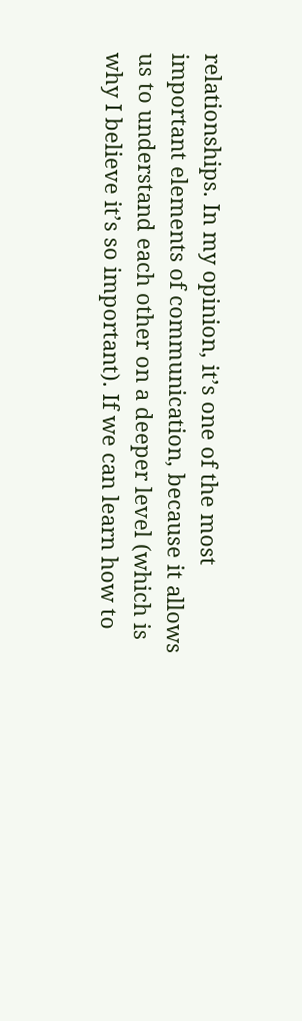relationships. In my opinion, it’s one of the most important elements of communication, because it allows us to understand each other on a deeper level (which is why I believe it’s so important). If we can learn how to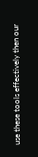use these tools effectively then our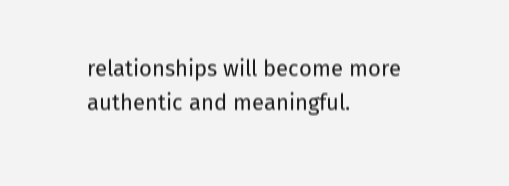relationships will become more authentic and meaningful.